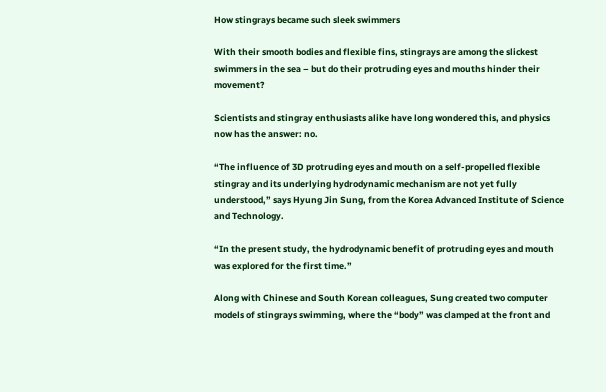How stingrays became such sleek swimmers

With their smooth bodies and flexible fins, stingrays are among the slickest swimmers in the sea – but do their protruding eyes and mouths hinder their movement?

Scientists and stingray enthusiasts alike have long wondered this, and physics now has the answer: no.

“The influence of 3D protruding eyes and mouth on a self-propelled flexible stingray and its underlying hydrodynamic mechanism are not yet fully understood,” says Hyung Jin Sung, from the Korea Advanced Institute of Science and Technology.

“In the present study, the hydrodynamic benefit of protruding eyes and mouth was explored for the first time.”

Along with Chinese and South Korean colleagues, Sung created two computer models of stingrays swimming, where the “body” was clamped at the front and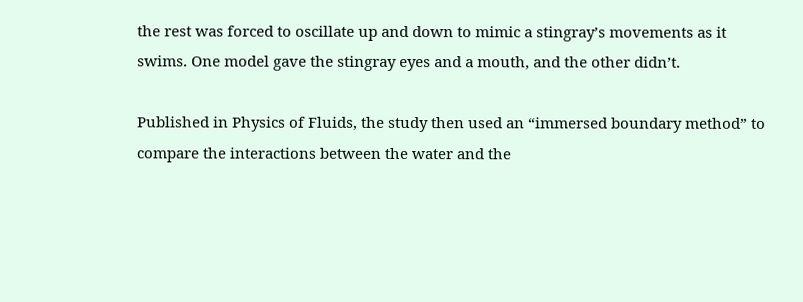the rest was forced to oscillate up and down to mimic a stingray’s movements as it swims. One model gave the stingray eyes and a mouth, and the other didn’t.

Published in Physics of Fluids, the study then used an “immersed boundary method” to compare the interactions between the water and the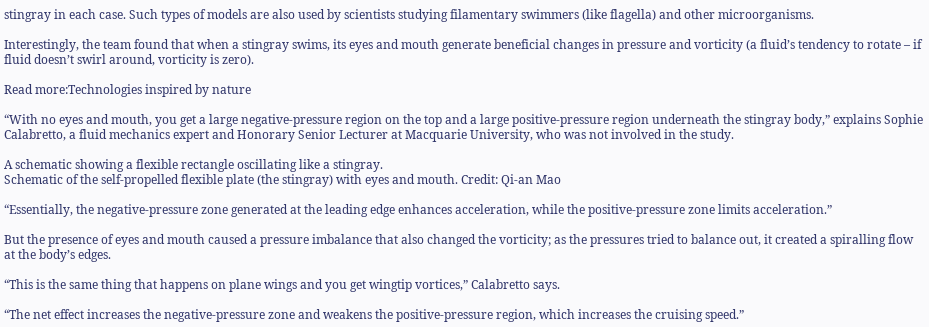stingray in each case. Such types of models are also used by scientists studying filamentary swimmers (like flagella) and other microorganisms.

Interestingly, the team found that when a stingray swims, its eyes and mouth generate beneficial changes in pressure and vorticity (a fluid’s tendency to rotate – if fluid doesn’t swirl around, vorticity is zero).

Read more:Technologies inspired by nature

“With no eyes and mouth, you get a large negative-pressure region on the top and a large positive-pressure region underneath the stingray body,” explains Sophie Calabretto, a fluid mechanics expert and Honorary Senior Lecturer at Macquarie University, who was not involved in the study.

A schematic showing a flexible rectangle oscillating like a stingray.
Schematic of the self-propelled flexible plate (the stingray) with eyes and mouth. Credit: Qi-an Mao

“Essentially, the negative-pressure zone generated at the leading edge enhances acceleration, while the positive-pressure zone limits acceleration.”

But the presence of eyes and mouth caused a pressure imbalance that also changed the vorticity; as the pressures tried to balance out, it created a spiralling flow at the body’s edges.

“This is the same thing that happens on plane wings and you get wingtip vortices,” Calabretto says.

“The net effect increases the negative-pressure zone and weakens the positive-pressure region, which increases the cruising speed.”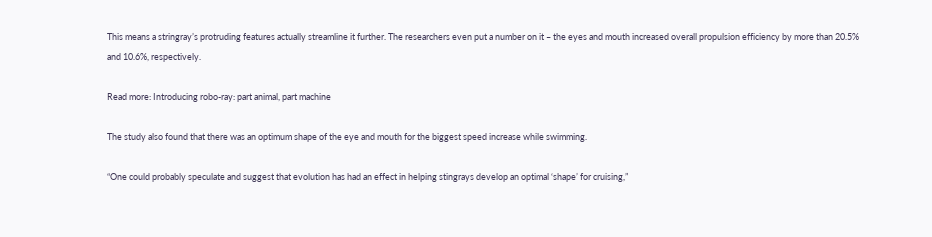This means a stringray’s protruding features actually streamline it further. The researchers even put a number on it – the eyes and mouth increased overall propulsion efficiency by more than 20.5% and 10.6%, respectively.

Read more: Introducing robo-ray: part animal, part machine

The study also found that there was an optimum shape of the eye and mouth for the biggest speed increase while swimming.

“One could probably speculate and suggest that evolution has had an effect in helping stingrays develop an optimal ‘shape’ for cruising,”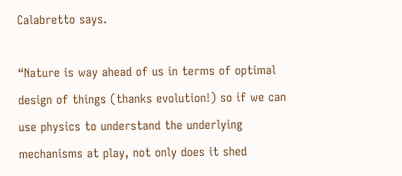Calabretto says.

“Nature is way ahead of us in terms of optimal design of things (thanks evolution!) so if we can use physics to understand the underlying mechanisms at play, not only does it shed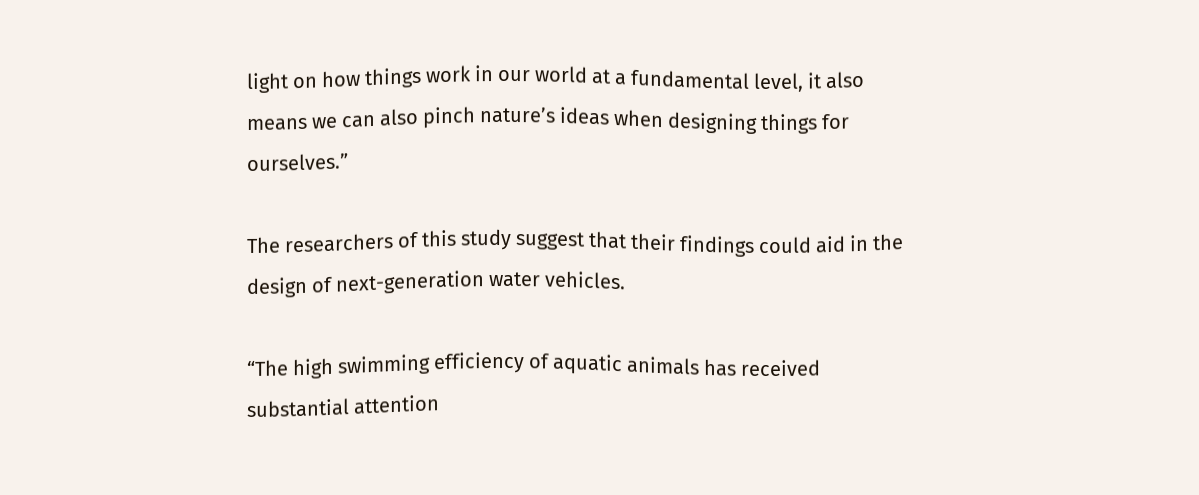light on how things work in our world at a fundamental level, it also means we can also pinch nature’s ideas when designing things for ourselves.”

The researchers of this study suggest that their findings could aid in the design of next-generation water vehicles.

“The high swimming efficiency of aquatic animals has received substantial attention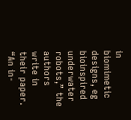in biomimetic designs, eg bioinspired underwater robots,” the authors write in their paper. “An in-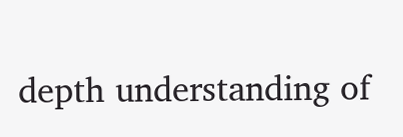depth understanding of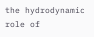the hydrodynamic role of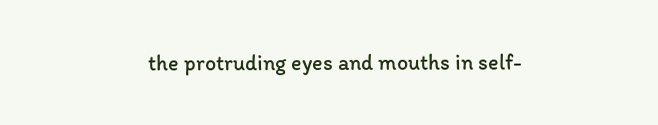the protruding eyes and mouths in self-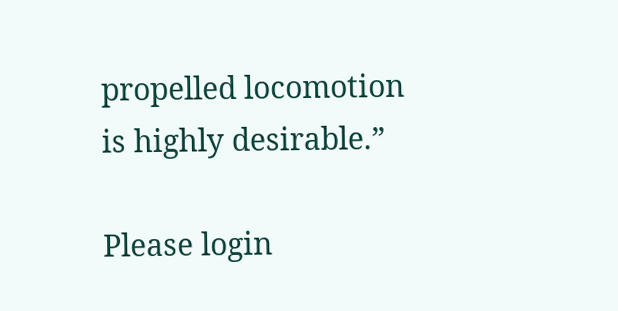propelled locomotion is highly desirable.”

Please login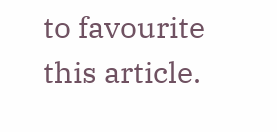to favourite this article.